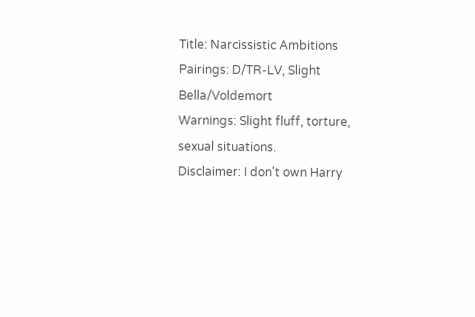Title: Narcissistic Ambitions
Pairings: D/TR-LV, Slight Bella/Voldemort
Warnings: Slight fluff, torture, sexual situations.
Disclaimer: I don't own Harry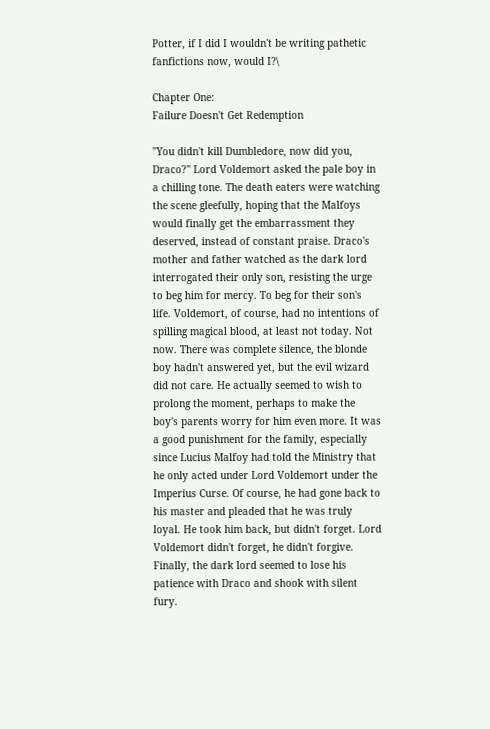Potter, if I did I wouldn't be writing pathetic fanfictions now, would I?\

Chapter One:
Failure Doesn't Get Redemption

"You didn't kill Dumbledore, now did you, Draco?" Lord Voldemort asked the pale boy in a chilling tone. The death eaters were watching the scene gleefully, hoping that the Malfoys would finally get the embarrassment they deserved, instead of constant praise. Draco's mother and father watched as the dark lord interrogated their only son, resisting the urge to beg him for mercy. To beg for their son's life. Voldemort, of course, had no intentions of spilling magical blood, at least not today. Not now. There was complete silence, the blonde boy hadn't answered yet, but the evil wizard did not care. He actually seemed to wish to prolong the moment, perhaps to make the boy's parents worry for him even more. It was a good punishment for the family, especially since Lucius Malfoy had told the Ministry that he only acted under Lord Voldemort under the Imperius Curse. Of course, he had gone back to his master and pleaded that he was truly loyal. He took him back, but didn't forget. Lord Voldemort didn't forget, he didn't forgive. Finally, the dark lord seemed to lose his patience with Draco and shook with silent fury.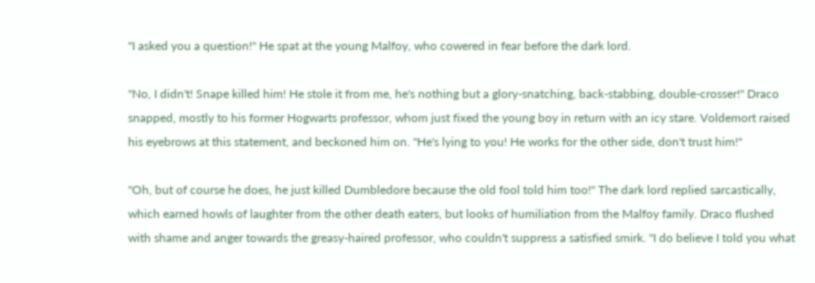"I asked you a question!" He spat at the young Malfoy, who cowered in fear before the dark lord.

"No, I didn't! Snape killed him! He stole it from me, he's nothing but a glory-snatching, back-stabbing, double-crosser!" Draco snapped, mostly to his former Hogwarts professor, whom just fixed the young boy in return with an icy stare. Voldemort raised his eyebrows at this statement, and beckoned him on. "He's lying to you! He works for the other side, don't trust him!"

"Oh, but of course he does, he just killed Dumbledore because the old fool told him too!" The dark lord replied sarcastically, which earned howls of laughter from the other death eaters, but looks of humiliation from the Malfoy family. Draco flushed with shame and anger towards the greasy-haired professor, who couldn't suppress a satisfied smirk. "I do believe I told you what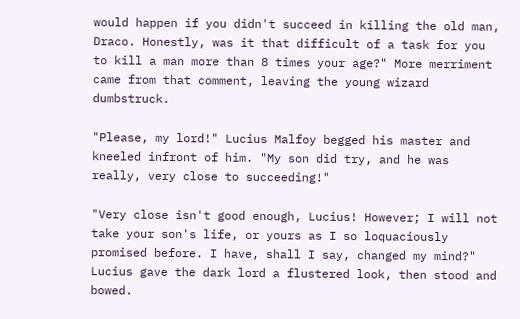would happen if you didn't succeed in killing the old man, Draco. Honestly, was it that difficult of a task for you to kill a man more than 8 times your age?" More merriment came from that comment, leaving the young wizard dumbstruck.

"Please, my lord!" Lucius Malfoy begged his master and kneeled infront of him. "My son did try, and he was really, very close to succeeding!"

"Very close isn't good enough, Lucius! However; I will not take your son's life, or yours as I so loquaciously promised before. I have, shall I say, changed my mind?" Lucius gave the dark lord a flustered look, then stood and bowed.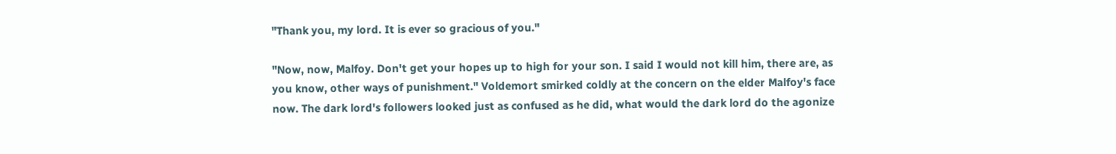"Thank you, my lord. It is ever so gracious of you."

"Now, now, Malfoy. Don't get your hopes up to high for your son. I said I would not kill him, there are, as you know, other ways of punishment." Voldemort smirked coldly at the concern on the elder Malfoy's face now. The dark lord's followers looked just as confused as he did, what would the dark lord do the agonize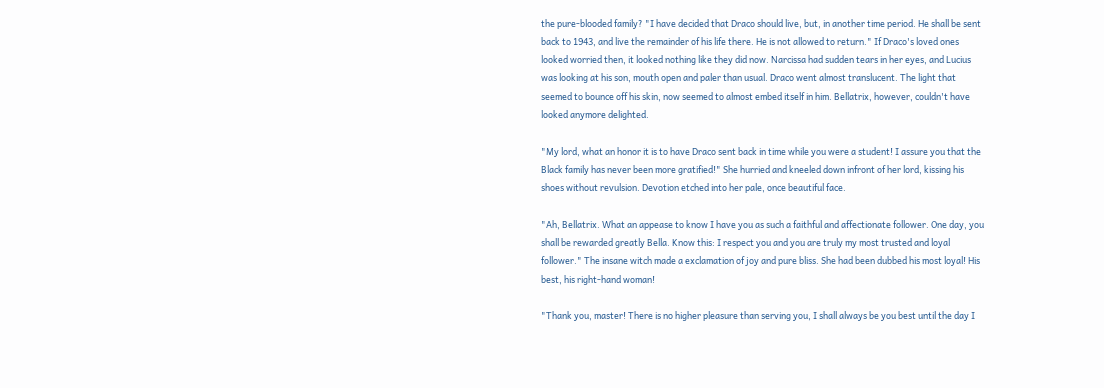the pure-blooded family? "I have decided that Draco should live, but, in another time period. He shall be sent back to 1943, and live the remainder of his life there. He is not allowed to return." If Draco's loved ones looked worried then, it looked nothing like they did now. Narcissa had sudden tears in her eyes, and Lucius was looking at his son, mouth open and paler than usual. Draco went almost translucent. The light that seemed to bounce off his skin, now seemed to almost embed itself in him. Bellatrix, however, couldn't have looked anymore delighted.

"My lord, what an honor it is to have Draco sent back in time while you were a student! I assure you that the Black family has never been more gratified!" She hurried and kneeled down infront of her lord, kissing his shoes without revulsion. Devotion etched into her pale, once beautiful face.

"Ah, Bellatrix. What an appease to know I have you as such a faithful and affectionate follower. One day, you shall be rewarded greatly Bella. Know this: I respect you and you are truly my most trusted and loyal follower." The insane witch made a exclamation of joy and pure bliss. She had been dubbed his most loyal! His best, his right-hand woman!

"Thank you, master! There is no higher pleasure than serving you, I shall always be you best until the day I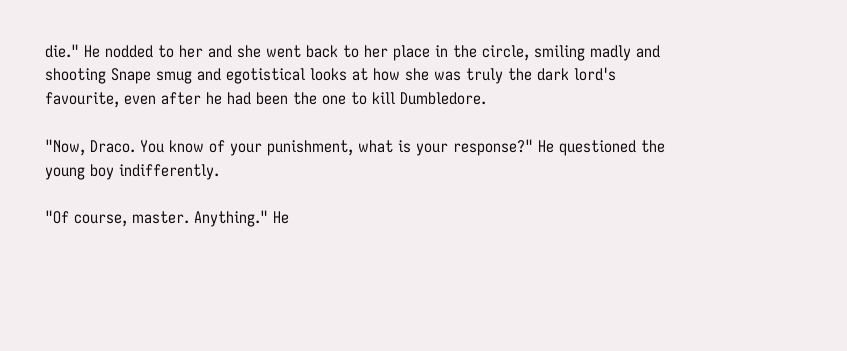die." He nodded to her and she went back to her place in the circle, smiling madly and shooting Snape smug and egotistical looks at how she was truly the dark lord's favourite, even after he had been the one to kill Dumbledore.

"Now, Draco. You know of your punishment, what is your response?" He questioned the young boy indifferently.

"Of course, master. Anything." He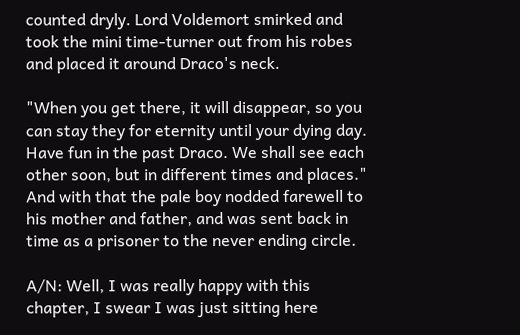counted dryly. Lord Voldemort smirked and took the mini time-turner out from his robes and placed it around Draco's neck.

"When you get there, it will disappear, so you can stay they for eternity until your dying day. Have fun in the past Draco. We shall see each other soon, but in different times and places." And with that the pale boy nodded farewell to his mother and father, and was sent back in time as a prisoner to the never ending circle.

A/N: Well, I was really happy with this chapter, I swear I was just sitting here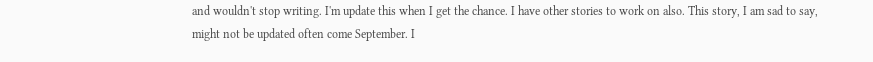and wouldn't stop writing. I'm update this when I get the chance. I have other stories to work on also. This story, I am sad to say, might not be updated often come September. I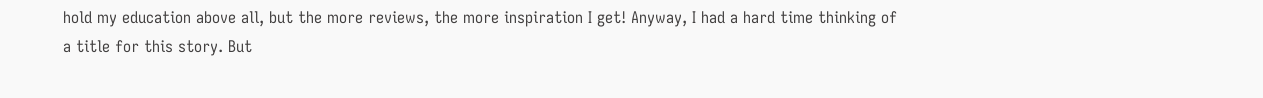hold my education above all, but the more reviews, the more inspiration I get! Anyway, I had a hard time thinking of a title for this story. But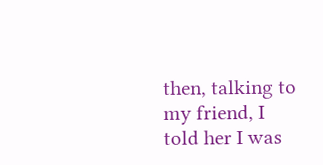then, talking to my friend, I told her I was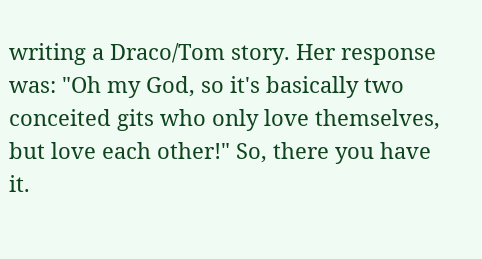writing a Draco/Tom story. Her response was: "Oh my God, so it's basically two conceited gits who only love themselves, but love each other!" So, there you have it.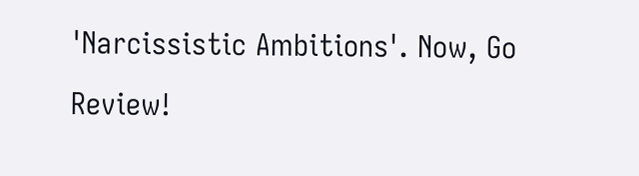'Narcissistic Ambitions'. Now, Go Review!